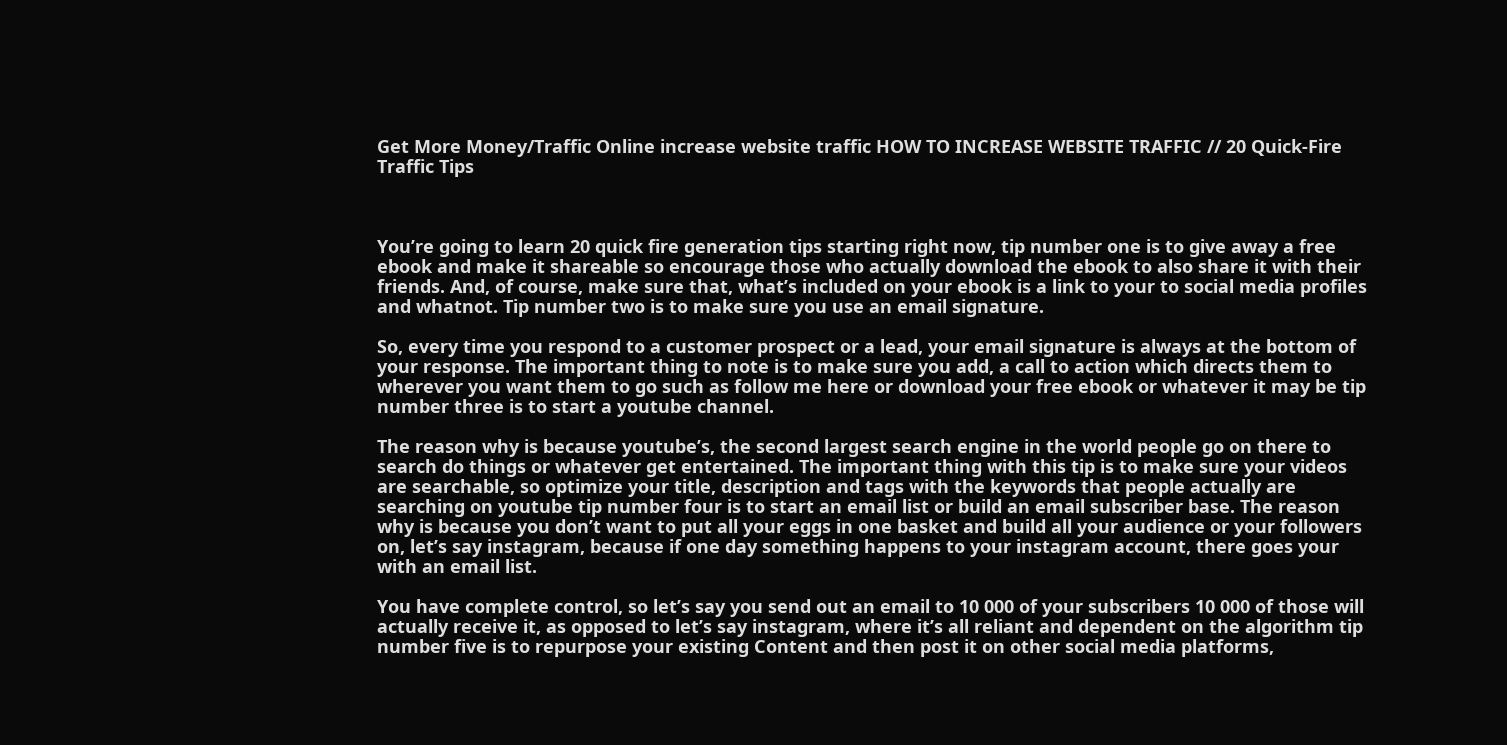Get More Money/Traffic Online increase website traffic HOW TO INCREASE WEBSITE TRAFFIC // 20 Quick-Fire Traffic Tips



You’re going to learn 20 quick fire generation tips starting right now, tip number one is to give away a free ebook and make it shareable so encourage those who actually download the ebook to also share it with their friends. And, of course, make sure that, what’s included on your ebook is a link to your to social media profiles and whatnot. Tip number two is to make sure you use an email signature.

So, every time you respond to a customer prospect or a lead, your email signature is always at the bottom of your response. The important thing to note is to make sure you add, a call to action which directs them to wherever you want them to go such as follow me here or download your free ebook or whatever it may be tip number three is to start a youtube channel.

The reason why is because youtube’s, the second largest search engine in the world people go on there to search do things or whatever get entertained. The important thing with this tip is to make sure your videos are searchable, so optimize your title, description and tags with the keywords that people actually are searching on youtube tip number four is to start an email list or build an email subscriber base. The reason why is because you don’t want to put all your eggs in one basket and build all your audience or your followers on, let’s say instagram, because if one day something happens to your instagram account, there goes your with an email list.

You have complete control, so let’s say you send out an email to 10 000 of your subscribers 10 000 of those will actually receive it, as opposed to let’s say instagram, where it’s all reliant and dependent on the algorithm tip number five is to repurpose your existing Content and then post it on other social media platforms,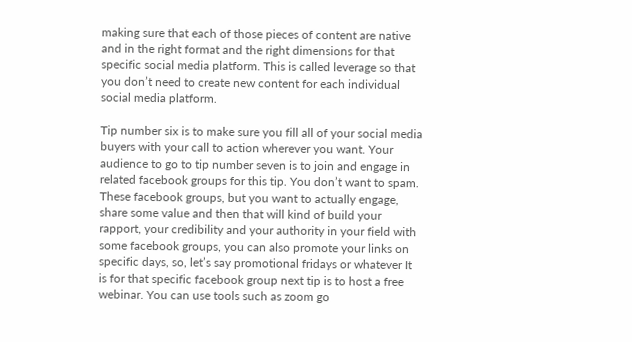making sure that each of those pieces of content are native and in the right format and the right dimensions for that specific social media platform. This is called leverage so that you don’t need to create new content for each individual social media platform.

Tip number six is to make sure you fill all of your social media buyers with your call to action wherever you want. Your audience to go to tip number seven is to join and engage in related facebook groups for this tip. You don’t want to spam. These facebook groups, but you want to actually engage, share some value and then that will kind of build your rapport, your credibility and your authority in your field with some facebook groups, you can also promote your links on specific days, so, let’s say promotional fridays or whatever It is for that specific facebook group next tip is to host a free webinar. You can use tools such as zoom go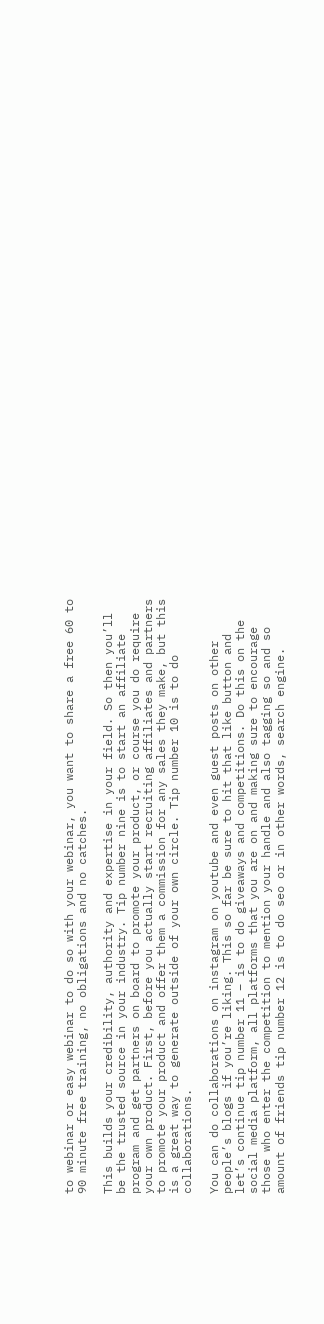to webinar or easy webinar to do so with your webinar, you want to share a free 60 to 90 minute free training, no obligations and no catches.

This builds your credibility, authority and expertise in your field. So then you’ll be the trusted source in your industry. Tip number nine is to start an affiliate program and get partners on board to promote your product, or course you do require your own product. First, before you actually start recruiting affiliates and partners to promote your product and offer them a commission for any sales they make, but this is a great way to generate outside of your own circle. Tip number 10 is to do collaborations.

You can do collaborations on instagram on youtube and even guest posts on other people’s blogs if you’re liking. This so far be sure to hit that like button and let’s continue tip number 11 – is to do giveaways and competitions. Do this on the social media platform, all platforms that you are on and making sure to encourage those who enter the competition to mention your handle and also tagging so and so amount of friends tip number 12 is to do seo or in other words, search engine.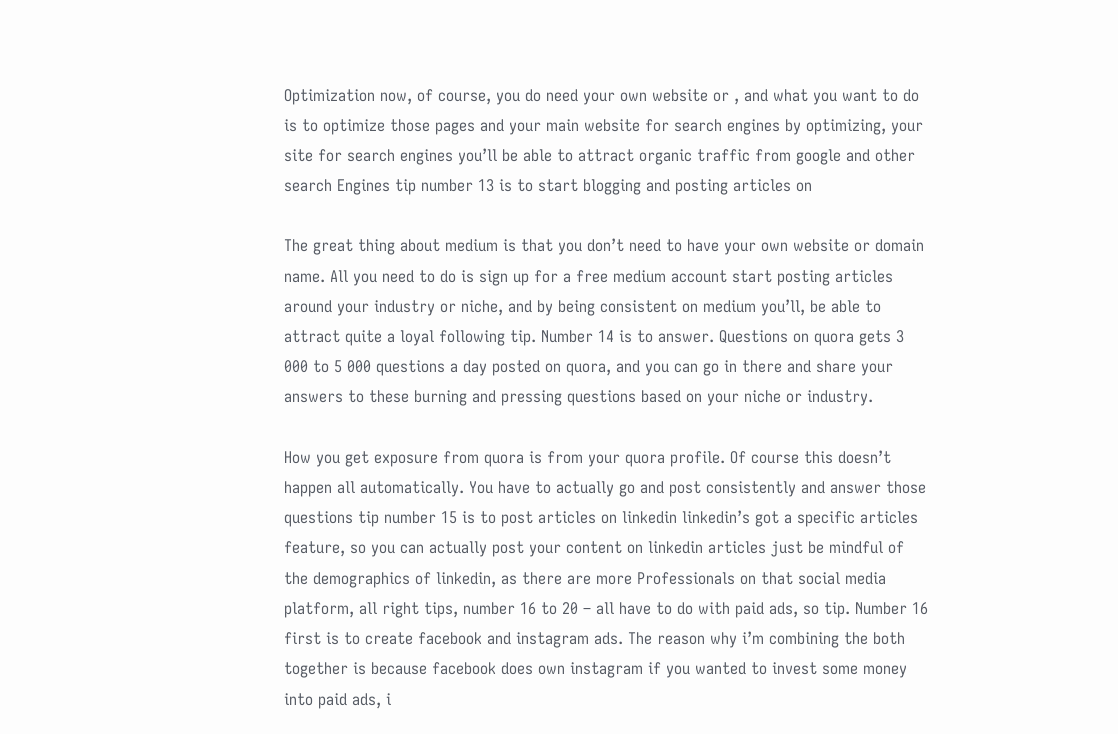Optimization now, of course, you do need your own website or , and what you want to do is to optimize those pages and your main website for search engines by optimizing, your site for search engines you’ll be able to attract organic traffic from google and other search Engines tip number 13 is to start blogging and posting articles on

The great thing about medium is that you don’t need to have your own website or domain name. All you need to do is sign up for a free medium account start posting articles around your industry or niche, and by being consistent on medium you’ll, be able to attract quite a loyal following tip. Number 14 is to answer. Questions on quora gets 3 000 to 5 000 questions a day posted on quora, and you can go in there and share your answers to these burning and pressing questions based on your niche or industry.

How you get exposure from quora is from your quora profile. Of course this doesn’t happen all automatically. You have to actually go and post consistently and answer those questions tip number 15 is to post articles on linkedin linkedin’s got a specific articles feature, so you can actually post your content on linkedin articles just be mindful of the demographics of linkedin, as there are more Professionals on that social media platform, all right tips, number 16 to 20 – all have to do with paid ads, so tip. Number 16 first is to create facebook and instagram ads. The reason why i’m combining the both together is because facebook does own instagram if you wanted to invest some money into paid ads, i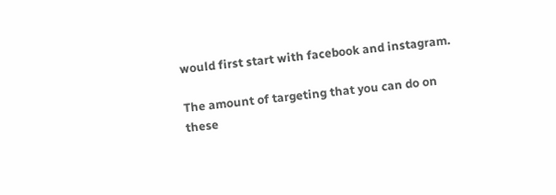would first start with facebook and instagram.

The amount of targeting that you can do on these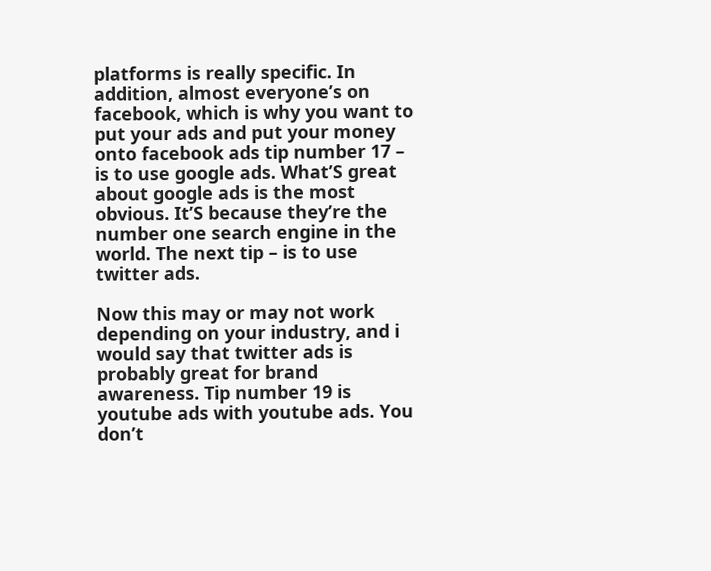platforms is really specific. In addition, almost everyone’s on facebook, which is why you want to put your ads and put your money onto facebook ads tip number 17 – is to use google ads. What’S great about google ads is the most obvious. It’S because they’re the number one search engine in the world. The next tip – is to use twitter ads.

Now this may or may not work depending on your industry, and i would say that twitter ads is probably great for brand awareness. Tip number 19 is youtube ads with youtube ads. You don’t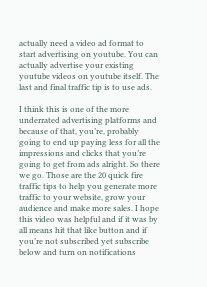actually need a video ad format to start advertising on youtube. You can actually advertise your existing youtube videos on youtube itself. The last and final traffic tip is to use ads.

I think this is one of the more underrated advertising platforms and because of that, you’re, probably going to end up paying less for all the impressions and clicks that you’re going to get from ads alright. So there we go. Those are the 20 quick fire traffic tips to help you generate more traffic to your website, grow your audience and make more sales. I hope this video was helpful and if it was by all means hit that like button and if you’re not subscribed yet subscribe below and turn on notifications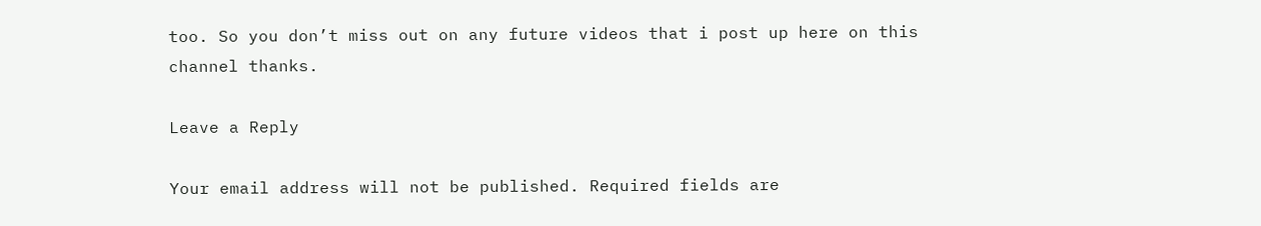too. So you don’t miss out on any future videos that i post up here on this channel thanks.

Leave a Reply

Your email address will not be published. Required fields are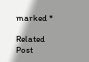marked *

Related Post